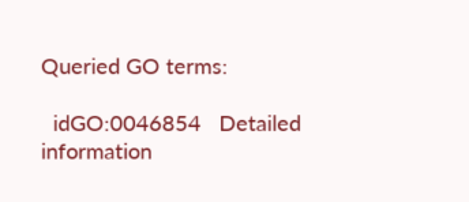Queried GO terms:

  idGO:0046854   Detailed information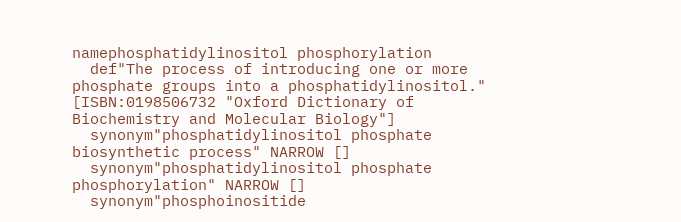namephosphatidylinositol phosphorylation
  def"The process of introducing one or more phosphate groups into a phosphatidylinositol." [ISBN:0198506732 "Oxford Dictionary of Biochemistry and Molecular Biology"]
  synonym"phosphatidylinositol phosphate biosynthetic process" NARROW []
  synonym"phosphatidylinositol phosphate phosphorylation" NARROW []
  synonym"phosphoinositide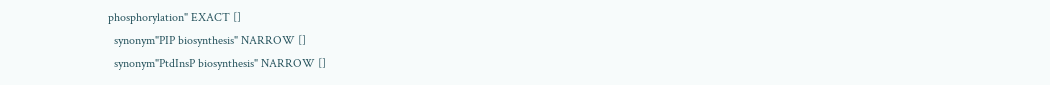phosphorylation" EXACT []
  synonym"PIP biosynthesis" NARROW []
  synonym"PtdInsP biosynthesis" NARROW []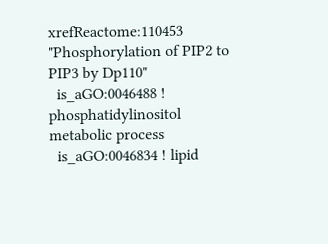xrefReactome:110453 "Phosphorylation of PIP2 to PIP3 by Dp110"
  is_aGO:0046488 ! phosphatidylinositol metabolic process
  is_aGO:0046834 ! lipid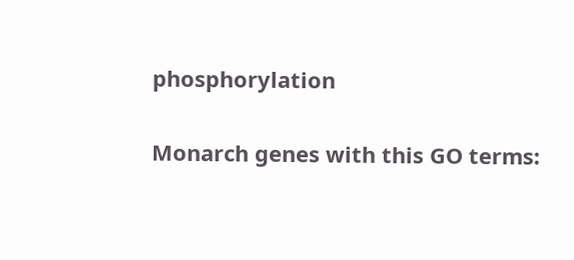phosphorylation

Monarch genes with this GO terms: